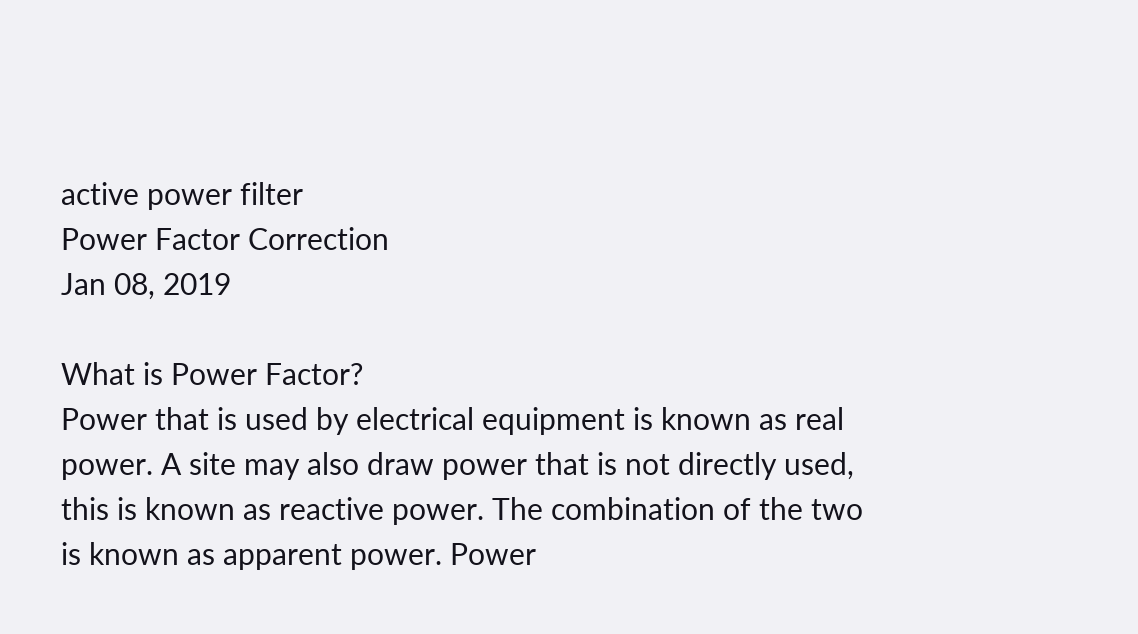active power filter
Power Factor Correction
Jan 08, 2019

What is Power Factor?
Power that is used by electrical equipment is known as real power. A site may also draw power that is not directly used, this is known as reactive power. The combination of the two is known as apparent power. Power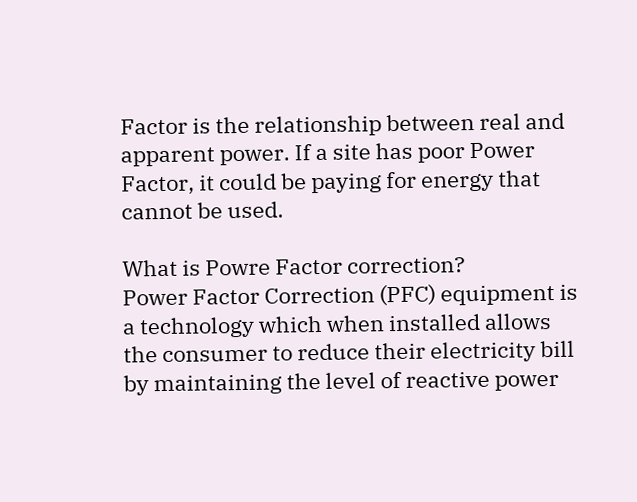Factor is the relationship between real and apparent power. If a site has poor Power Factor, it could be paying for energy that cannot be used.

What is Powre Factor correction?
Power Factor Correction (PFC) equipment is a technology which when installed allows the consumer to reduce their electricity bill by maintaining the level of reactive power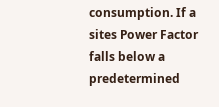consumption. If a sites Power Factor falls below a predetermined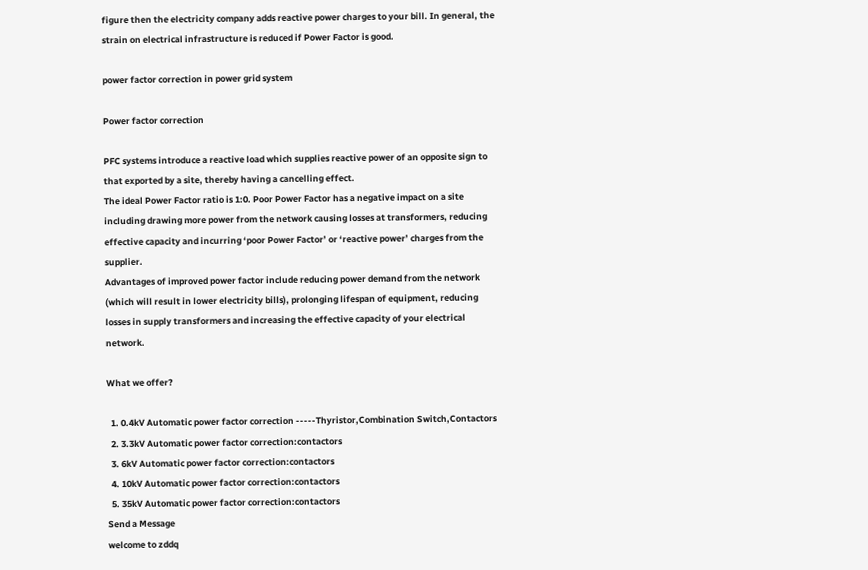figure then the electricity company adds reactive power charges to your bill. In general, the strain on electrical infrastructure is reduced if Power Factor is good.

power factor correction in power grid system

Power factor correction

PFC systems introduce a reactive load which supplies reactive power of an opposite sign to that exported by a site, thereby having a cancelling effect.
The ideal Power Factor ratio is 1:0. Poor Power Factor has a negative impact on a site including drawing more power from the network causing losses at transformers, reducing effective capacity and incurring ‘poor Power Factor’ or ‘reactive power’ charges from the supplier.
Advantages of improved power factor include reducing power demand from the network (which will result in lower electricity bills), prolonging lifespan of equipment, reducing losses in supply transformers and increasing the effective capacity of your electrical network.

What we offer?

  1. 0.4kV Automatic power factor correction -----Thyristor,Combination Switch,Contactors
  2. 3.3kV Automatic power factor correction:contactors
  3. 6kV Automatic power factor correction:contactors
  4. 10kV Automatic power factor correction:contactors
  5. 35kV Automatic power factor correction:contactors
Send a Message
welcome to zddq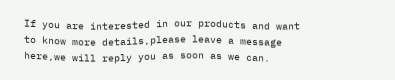If you are interested in our products and want to know more details,please leave a message here,we will reply you as soon as we can.